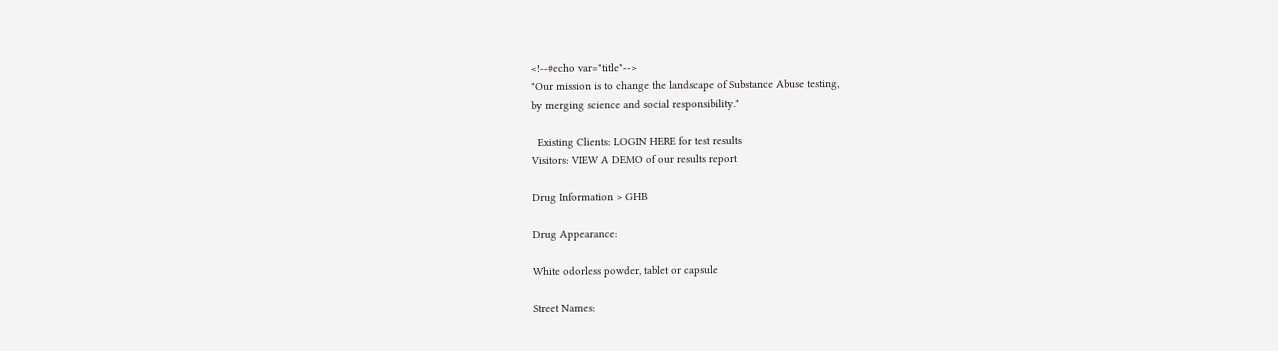<!--#echo var="title"-->
"Our mission is to change the landscape of Substance Abuse testing,
by merging science and social responsibility."

  Existing Clients: LOGIN HERE for test results
Visitors: VIEW A DEMO of our results report

Drug Information > GHB

Drug Appearance:

White odorless powder, tablet or capsule

Street Names: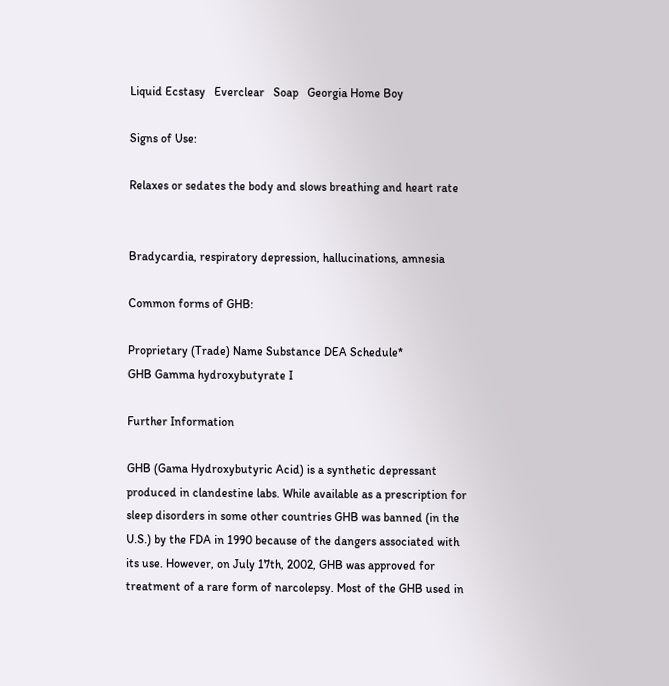Liquid Ecstasy   Everclear   Soap   Georgia Home Boy

Signs of Use:

Relaxes or sedates the body and slows breathing and heart rate


Bradycardia, respiratory depression, hallucinations, amnesia

Common forms of GHB:

Proprietary (Trade) Name Substance DEA Schedule*
GHB Gamma hydroxybutyrate I

Further Information

GHB (Gama Hydroxybutyric Acid) is a synthetic depressant produced in clandestine labs. While available as a prescription for sleep disorders in some other countries GHB was banned (in the U.S.) by the FDA in 1990 because of the dangers associated with its use. However, on July 17th, 2002, GHB was approved for treatment of a rare form of narcolepsy. Most of the GHB used in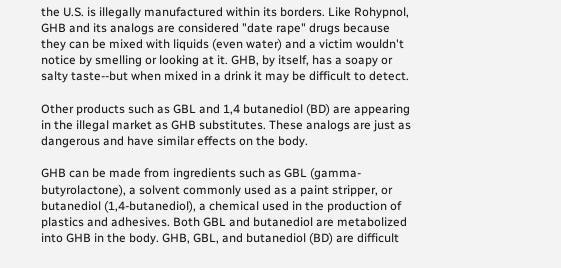the U.S. is illegally manufactured within its borders. Like Rohypnol, GHB and its analogs are considered "date rape" drugs because they can be mixed with liquids (even water) and a victim wouldn't notice by smelling or looking at it. GHB, by itself, has a soapy or salty taste--but when mixed in a drink it may be difficult to detect.

Other products such as GBL and 1,4 butanediol (BD) are appearing in the illegal market as GHB substitutes. These analogs are just as dangerous and have similar effects on the body.

GHB can be made from ingredients such as GBL (gamma-butyrolactone), a solvent commonly used as a paint stripper, or butanediol (1,4-butanediol), a chemical used in the production of plastics and adhesives. Both GBL and butanediol are metabolized into GHB in the body. GHB, GBL, and butanediol (BD) are difficult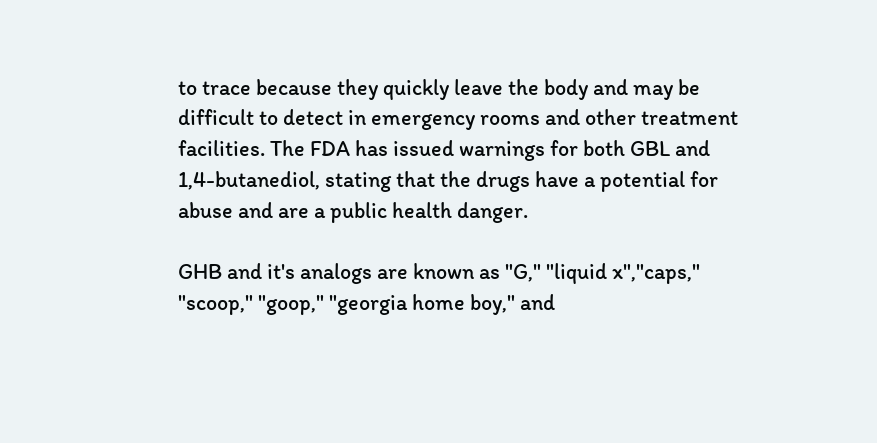to trace because they quickly leave the body and may be difficult to detect in emergency rooms and other treatment facilities. The FDA has issued warnings for both GBL and 1,4-butanediol, stating that the drugs have a potential for abuse and are a public health danger.

GHB and it's analogs are known as "G," "liquid x","caps," "scoop," "goop," "georgia home boy," and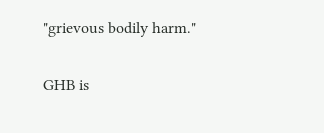"grievous bodily harm."

GHB is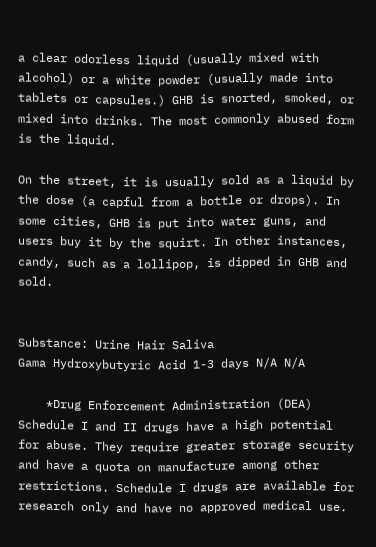a clear odorless liquid (usually mixed with alcohol) or a white powder (usually made into tablets or capsules.) GHB is snorted, smoked, or mixed into drinks. The most commonly abused form is the liquid.

On the street, it is usually sold as a liquid by the dose (a capful from a bottle or drops). In some cities, GHB is put into water guns, and users buy it by the squirt. In other instances, candy, such as a lollipop, is dipped in GHB and sold.


Substance: Urine Hair Saliva
Gama Hydroxybutyric Acid 1-3 days N/A N/A

    *Drug Enforcement Administration (DEA) Schedule I and II drugs have a high potential for abuse. They require greater storage security and have a quota on manufacture among other restrictions. Schedule I drugs are available for research only and have no approved medical use.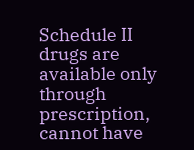Schedule II drugs are available only through prescription, cannot have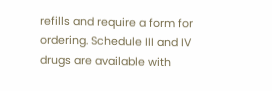refills and require a form for ordering. Schedule III and IV drugs are available with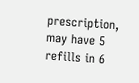prescription, may have 5 refills in 6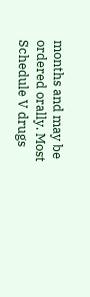months and may be ordered orally. Most Schedule V drugs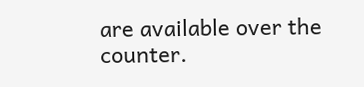are available over the counter.